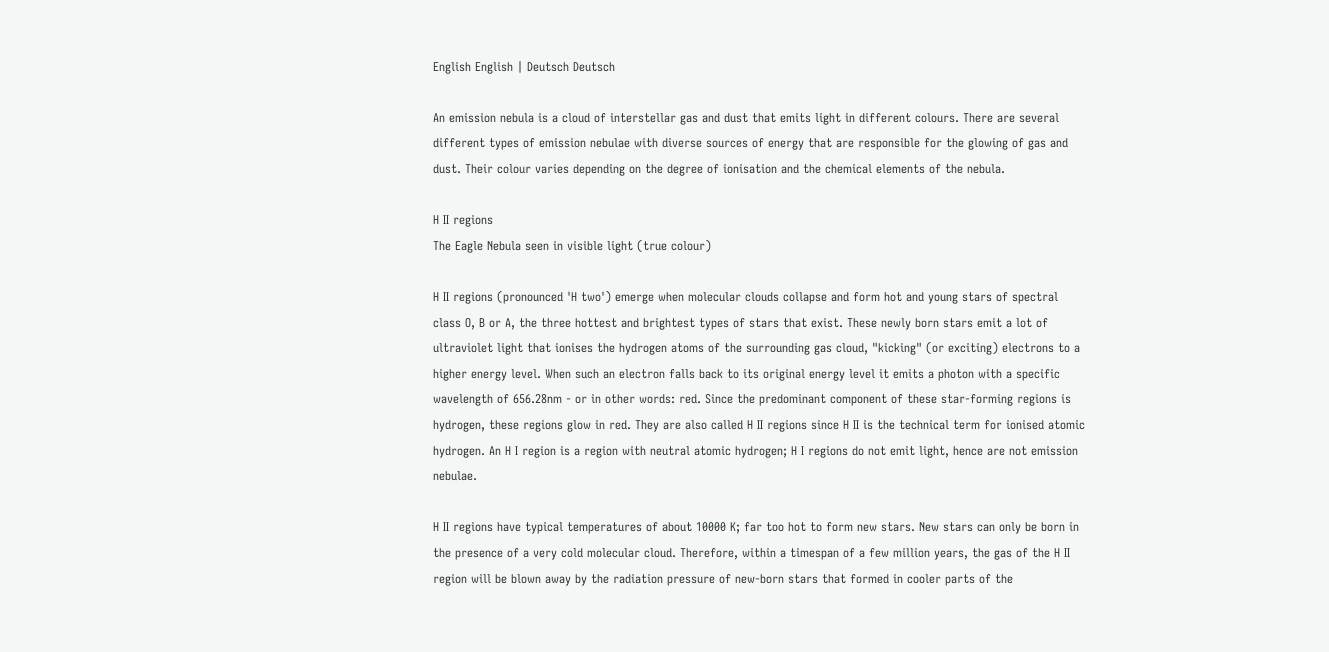English English | Deutsch Deutsch

An emission nebula is a cloud of interstellar gas and dust that emits light in different colours. There are several different types of emission nebulae with diverse sources of energy that are responsible for the glowing of gas and dust. Their colour varies depending on the degree of ionisation and the chemical elements of the nebula.

H II regions
The Eagle Nebula seen in visible light (true colour)

H II regions (pronounced 'H two') emerge when molecular clouds collapse and form hot and young stars of spectral class O, B or A, the three hottest and brightest types of stars that exist. These newly born stars emit a lot of ultraviolet light that ionises the hydrogen atoms of the surrounding gas cloud, "kicking" (or exciting) electrons to a higher energy level. When such an electron falls back to its original energy level it emits a photon with a specific wavelength of 656.28nm - or in other words: red. Since the predominant component of these star-forming regions is hydrogen, these regions glow in red. They are also called H II regions since H II is the technical term for ionised atomic hydrogen. An H I region is a region with neutral atomic hydrogen; H I regions do not emit light, hence are not emission nebulae.

H II regions have typical temperatures of about 10000 K; far too hot to form new stars. New stars can only be born in the presence of a very cold molecular cloud. Therefore, within a timespan of a few million years, the gas of the H II region will be blown away by the radiation pressure of new-born stars that formed in cooler parts of the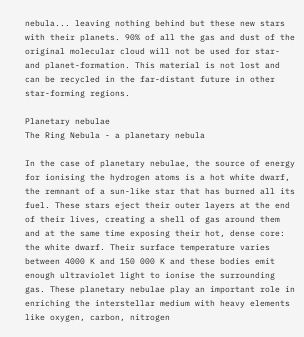nebula... leaving nothing behind but these new stars with their planets. 90% of all the gas and dust of the original molecular cloud will not be used for star- and planet-formation. This material is not lost and can be recycled in the far-distant future in other star-forming regions.

Planetary nebulae
The Ring Nebula - a planetary nebula

In the case of planetary nebulae, the source of energy for ionising the hydrogen atoms is a hot white dwarf, the remnant of a sun-like star that has burned all its fuel. These stars eject their outer layers at the end of their lives, creating a shell of gas around them and at the same time exposing their hot, dense core: the white dwarf. Their surface temperature varies between 4000 K and 150 000 K and these bodies emit enough ultraviolet light to ionise the surrounding gas. These planetary nebulae play an important role in enriching the interstellar medium with heavy elements like oxygen, carbon, nitrogen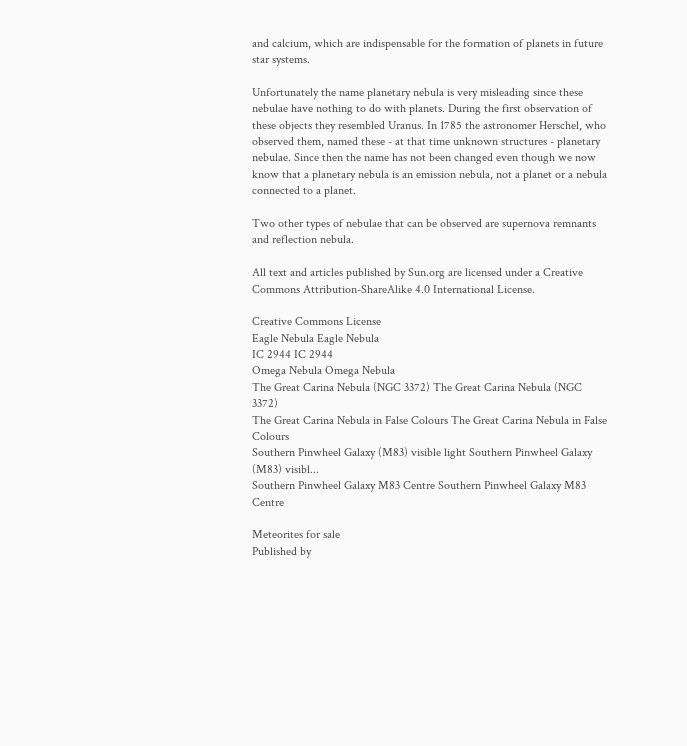and calcium, which are indispensable for the formation of planets in future star systems.

Unfortunately the name planetary nebula is very misleading since these nebulae have nothing to do with planets. During the first observation of these objects they resembled Uranus. In 1785 the astronomer Herschel, who observed them, named these - at that time unknown structures - planetary nebulae. Since then the name has not been changed even though we now know that a planetary nebula is an emission nebula, not a planet or a nebula connected to a planet.

Two other types of nebulae that can be observed are supernova remnants and reflection nebula.

All text and articles published by Sun.org are licensed under a Creative Commons Attribution-ShareAlike 4.0 International License.

Creative Commons License
Eagle Nebula Eagle Nebula
IC 2944 IC 2944
Omega Nebula Omega Nebula
The Great Carina Nebula (NGC 3372) The Great Carina Nebula (NGC 3372)
The Great Carina Nebula in False Colours The Great Carina Nebula in False Colours
Southern Pinwheel Galaxy (M83) visible light Southern Pinwheel Galaxy (M83) visibl...
Southern Pinwheel Galaxy M83 Centre Southern Pinwheel Galaxy M83 Centre

Meteorites for sale
Published by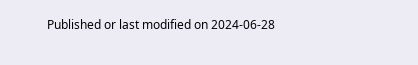Published or last modified on 2024-06-28